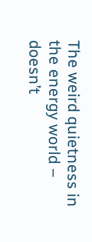The weird quietness in the energy world – doesn’t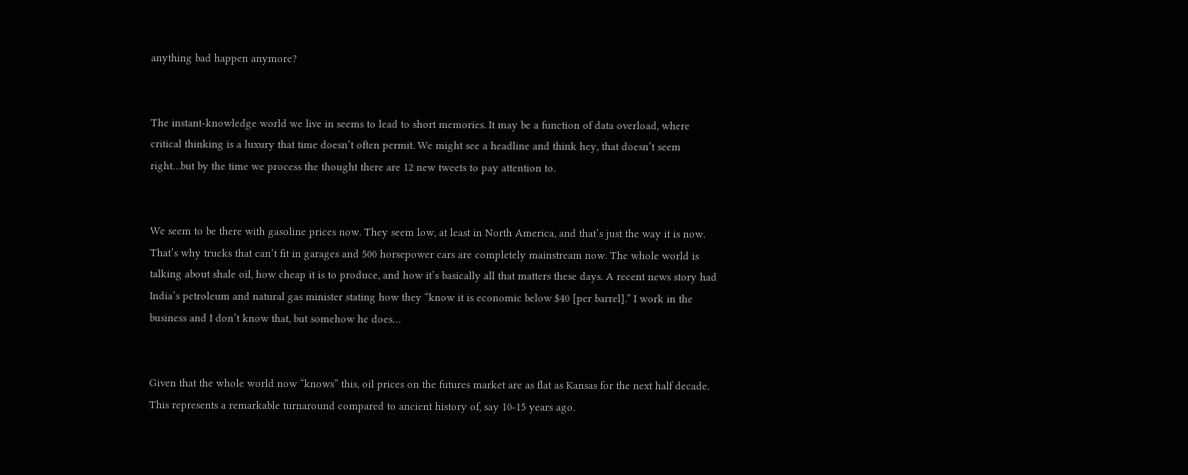anything bad happen anymore?


The instant-knowledge world we live in seems to lead to short memories. It may be a function of data overload, where critical thinking is a luxury that time doesn’t often permit. We might see a headline and think hey, that doesn’t seem right…but by the time we process the thought there are 12 new tweets to pay attention to.


We seem to be there with gasoline prices now. They seem low, at least in North America, and that’s just the way it is now. That’s why trucks that can’t fit in garages and 500 horsepower cars are completely mainstream now. The whole world is talking about shale oil, how cheap it is to produce, and how it’s basically all that matters these days. A recent news story had India’s petroleum and natural gas minister stating how they “know it is economic below $40 [per barrel].” I work in the business and I don’t know that, but somehow he does…


Given that the whole world now “knows” this, oil prices on the futures market are as flat as Kansas for the next half decade. This represents a remarkable turnaround compared to ancient history of, say 10-15 years ago.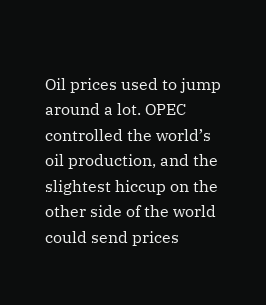Oil prices used to jump around a lot. OPEC controlled the world’s oil production, and the slightest hiccup on the other side of the world could send prices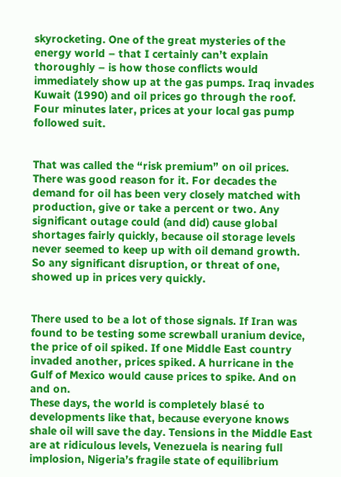skyrocketing. One of the great mysteries of the energy world – that I certainly can’t explain thoroughly – is how those conflicts would immediately show up at the gas pumps. Iraq invades Kuwait (1990) and oil prices go through the roof. Four minutes later, prices at your local gas pump followed suit.


That was called the “risk premium” on oil prices. There was good reason for it. For decades the demand for oil has been very closely matched with production, give or take a percent or two. Any significant outage could (and did) cause global shortages fairly quickly, because oil storage levels never seemed to keep up with oil demand growth. So any significant disruption, or threat of one, showed up in prices very quickly.


There used to be a lot of those signals. If Iran was found to be testing some screwball uranium device, the price of oil spiked. If one Middle East country invaded another, prices spiked. A hurricane in the Gulf of Mexico would cause prices to spike. And on and on.
These days, the world is completely blasé to developments like that, because everyone knows shale oil will save the day. Tensions in the Middle East are at ridiculous levels, Venezuela is nearing full implosion, Nigeria’s fragile state of equilibrium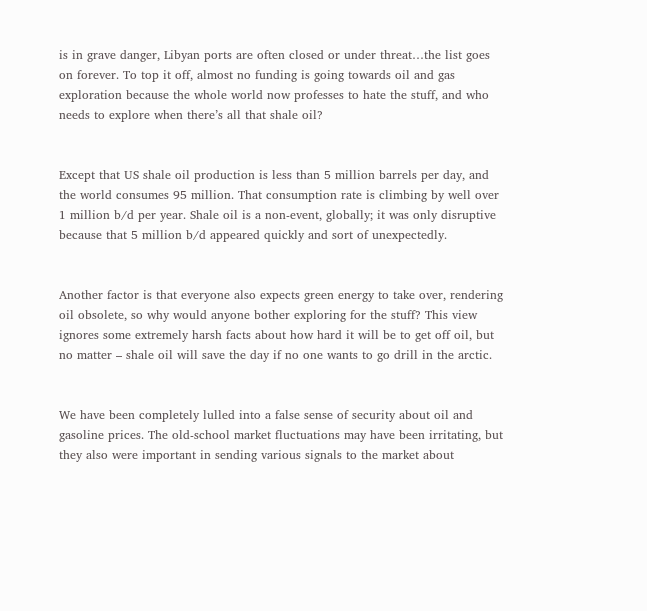is in grave danger, Libyan ports are often closed or under threat…the list goes on forever. To top it off, almost no funding is going towards oil and gas exploration because the whole world now professes to hate the stuff, and who needs to explore when there’s all that shale oil?


Except that US shale oil production is less than 5 million barrels per day, and the world consumes 95 million. That consumption rate is climbing by well over 1 million b/d per year. Shale oil is a non-event, globally; it was only disruptive because that 5 million b/d appeared quickly and sort of unexpectedly.


Another factor is that everyone also expects green energy to take over, rendering oil obsolete, so why would anyone bother exploring for the stuff? This view ignores some extremely harsh facts about how hard it will be to get off oil, but no matter – shale oil will save the day if no one wants to go drill in the arctic.


We have been completely lulled into a false sense of security about oil and gasoline prices. The old-school market fluctuations may have been irritating, but they also were important in sending various signals to the market about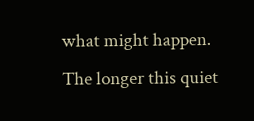what might happen. The longer this quiet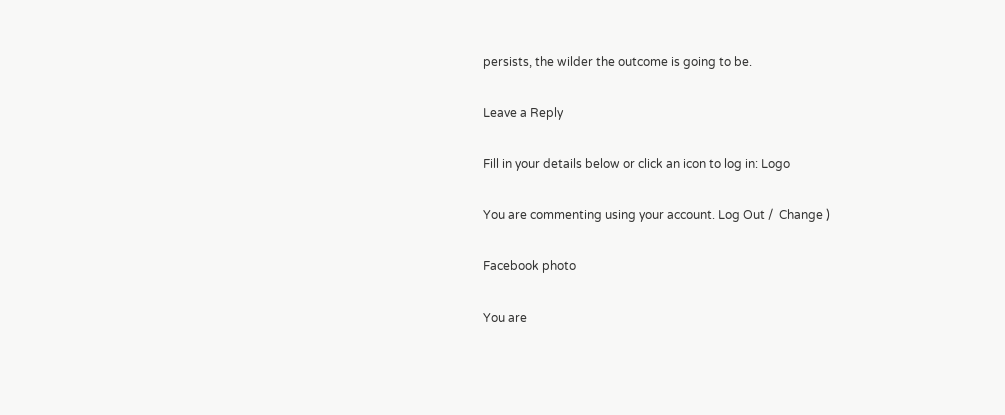persists, the wilder the outcome is going to be.

Leave a Reply

Fill in your details below or click an icon to log in: Logo

You are commenting using your account. Log Out /  Change )

Facebook photo

You are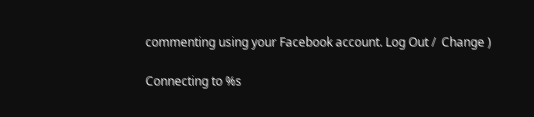commenting using your Facebook account. Log Out /  Change )

Connecting to %s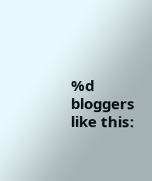%d bloggers like this: